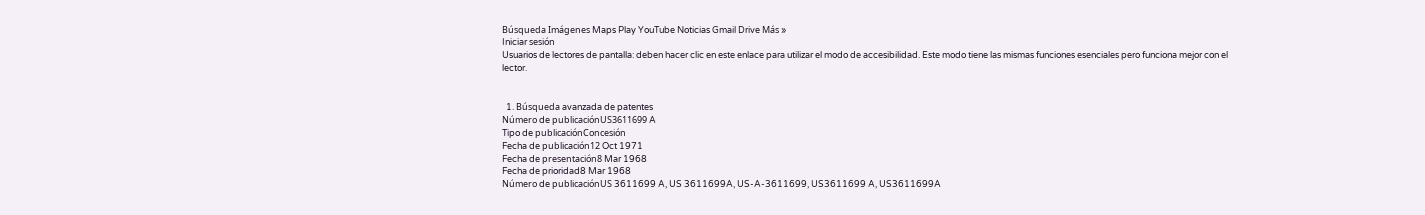Búsqueda Imágenes Maps Play YouTube Noticias Gmail Drive Más »
Iniciar sesión
Usuarios de lectores de pantalla: deben hacer clic en este enlace para utilizar el modo de accesibilidad. Este modo tiene las mismas funciones esenciales pero funciona mejor con el lector.


  1. Búsqueda avanzada de patentes
Número de publicaciónUS3611699 A
Tipo de publicaciónConcesión
Fecha de publicación12 Oct 1971
Fecha de presentación8 Mar 1968
Fecha de prioridad8 Mar 1968
Número de publicaciónUS 3611699 A, US 3611699A, US-A-3611699, US3611699 A, US3611699A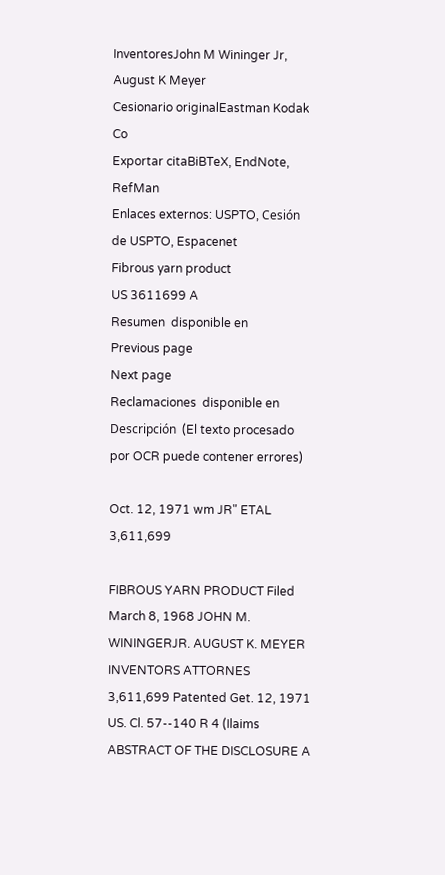InventoresJohn M Wininger Jr, August K Meyer
Cesionario originalEastman Kodak Co
Exportar citaBiBTeX, EndNote, RefMan
Enlaces externos: USPTO, Cesión de USPTO, Espacenet
Fibrous yarn product
US 3611699 A
Resumen  disponible en
Previous page
Next page
Reclamaciones  disponible en
Descripción  (El texto procesado por OCR puede contener errores)

Oct. 12, 1971 wm JR" ETAL 3,611,699

FIBROUS YARN PRODUCT Filed March 8, 1968 JOHN M. WININGERJR. AUGUST K. MEYER INVENTORS ATTORNES 3,611,699 Patented Get. 12, 1971 US. Cl. 57--140 R 4 (Ilaims ABSTRACT OF THE DISCLOSURE A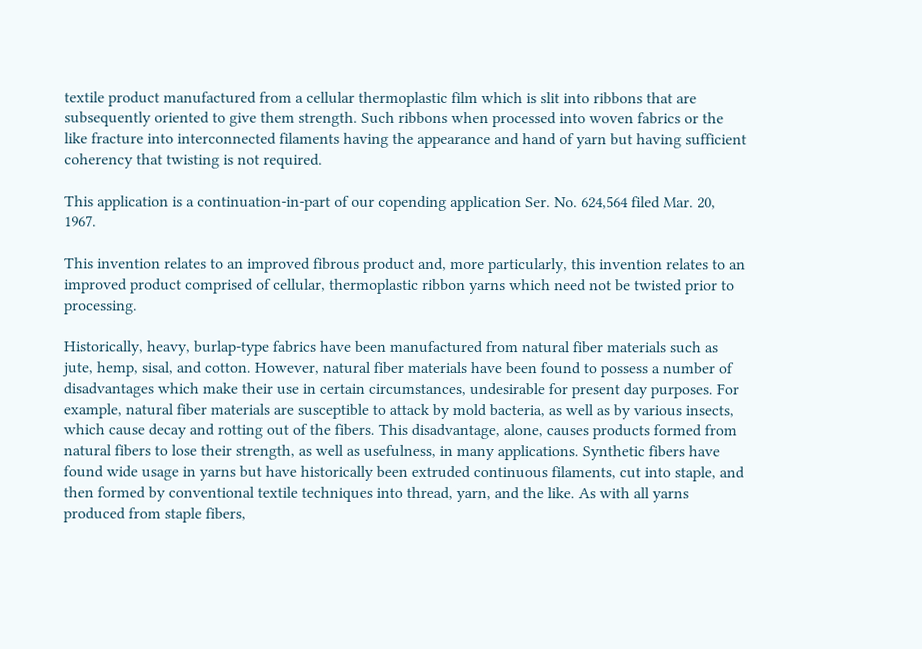textile product manufactured from a cellular thermoplastic film which is slit into ribbons that are subsequently oriented to give them strength. Such ribbons when processed into woven fabrics or the like fracture into interconnected filaments having the appearance and hand of yarn but having sufficient coherency that twisting is not required.

This application is a continuation-in-part of our copending application Ser. No. 624,564 filed Mar. 20, 1967.

This invention relates to an improved fibrous product and, more particularly, this invention relates to an improved product comprised of cellular, thermoplastic ribbon yarns which need not be twisted prior to processing.

Historically, heavy, burlap-type fabrics have been manufactured from natural fiber materials such as jute, hemp, sisal, and cotton. However, natural fiber materials have been found to possess a number of disadvantages which make their use in certain circumstances, undesirable for present day purposes. For example, natural fiber materials are susceptible to attack by mold bacteria, as well as by various insects, which cause decay and rotting out of the fibers. This disadvantage, alone, causes products formed from natural fibers to lose their strength, as well as usefulness, in many applications. Synthetic fibers have found wide usage in yarns but have historically been extruded continuous filaments, cut into staple, and then formed by conventional textile techniques into thread, yarn, and the like. As with all yarns produced from staple fibers,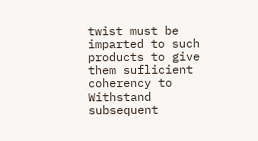twist must be imparted to such products to give them suflicient coherency to Withstand subsequent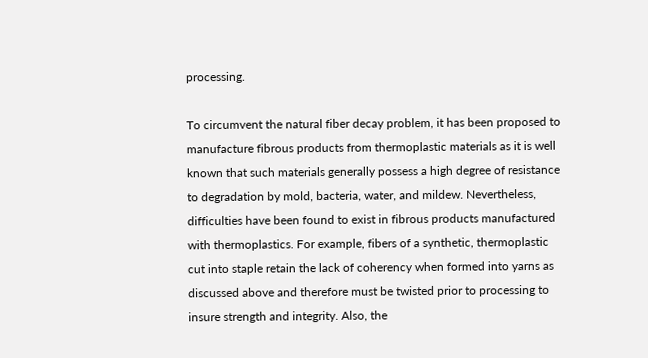processing.

To circumvent the natural fiber decay problem, it has been proposed to manufacture fibrous products from thermoplastic materials as it is well known that such materials generally possess a high degree of resistance to degradation by mold, bacteria, water, and mildew. Nevertheless, difficulties have been found to exist in fibrous products manufactured with thermoplastics. For example, fibers of a synthetic, thermoplastic cut into staple retain the lack of coherency when formed into yarns as discussed above and therefore must be twisted prior to processing to insure strength and integrity. Also, the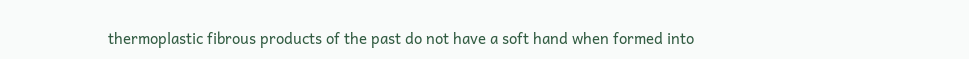thermoplastic fibrous products of the past do not have a soft hand when formed into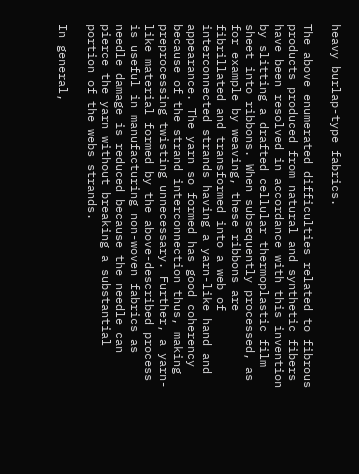heavy burlap-type fabrics.

The above enumerated difficulties related to fibrous products produced from natural and synthetic fibers have been resolved in accordance with this invention by slitting a drafted cellular thermoplastic film sheet into ribbons. When subsequently processed, as for example by weaving, these ribbons are fibrillated and transformed into a web of interconnected strands having a yarn-like hand and appearance. The yarn so formed has good coherency because of the strand interconnection thus, making preprocessing twisting unnecessary. Further, a yarn-like material formed by the above-described process is useful in manufacturing non-woven fabrics as needle damage is reduced because the needle can pierce the yarn without breaking a substantial portion of the webs strands.

In general,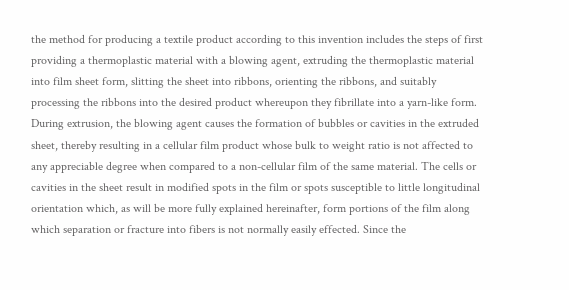the method for producing a textile product according to this invention includes the steps of first providing a thermoplastic material with a blowing agent, extruding the thermoplastic material into film sheet form, slitting the sheet into ribbons, orienting the ribbons, and suitably processing the ribbons into the desired product whereupon they fibrillate into a yarn-like form. During extrusion, the blowing agent causes the formation of bubbles or cavities in the extruded sheet, thereby resulting in a cellular film product whose bulk to weight ratio is not affected to any appreciable degree when compared to a non-cellular film of the same material. The cells or cavities in the sheet result in modified spots in the film or spots susceptible to little longitudinal orientation which, as will be more fully explained hereinafter, form portions of the film along which separation or fracture into fibers is not normally easily effected. Since the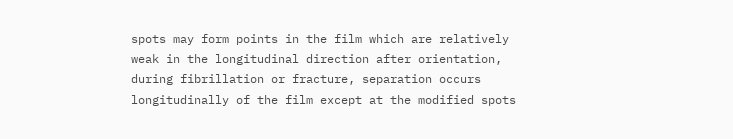spots may form points in the film which are relatively weak in the longitudinal direction after orientation, during fibrillation or fracture, separation occurs longitudinally of the film except at the modified spots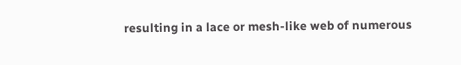resulting in a lace or mesh-like web of numerous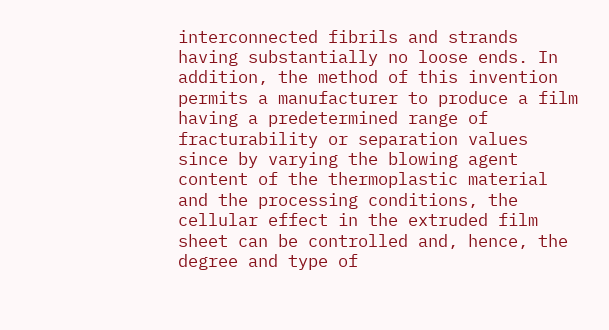interconnected fibrils and strands having substantially no loose ends. In addition, the method of this invention permits a manufacturer to produce a film having a predetermined range of fracturability or separation values since by varying the blowing agent content of the thermoplastic material and the processing conditions, the cellular effect in the extruded film sheet can be controlled and, hence, the degree and type of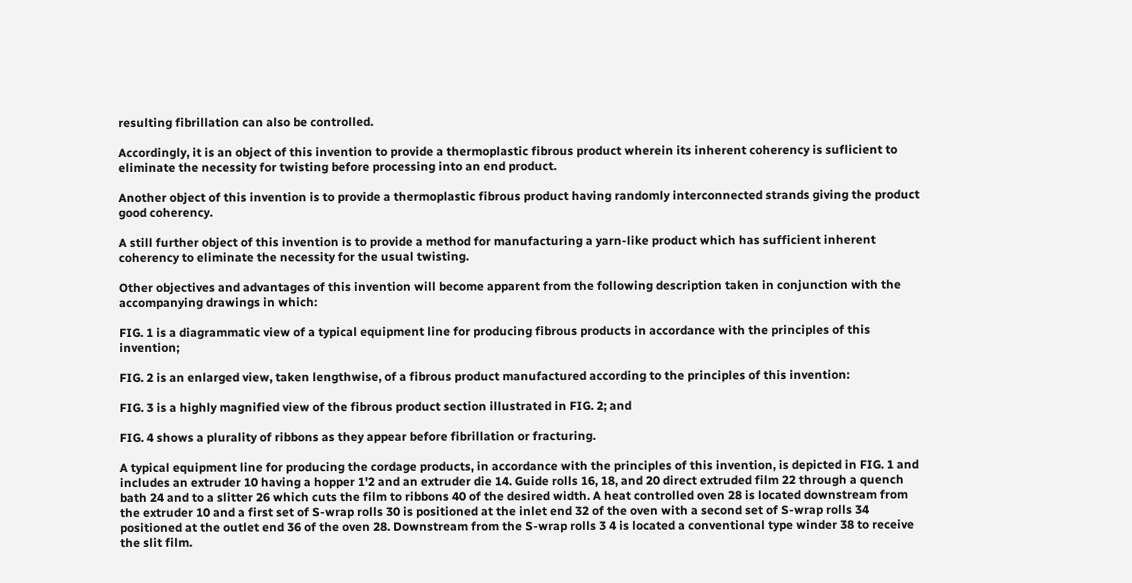resulting fibrillation can also be controlled.

Accordingly, it is an object of this invention to provide a thermoplastic fibrous product wherein its inherent coherency is suflicient to eliminate the necessity for twisting before processing into an end product.

Another object of this invention is to provide a thermoplastic fibrous product having randomly interconnected strands giving the product good coherency.

A still further object of this invention is to provide a method for manufacturing a yarn-like product which has sufficient inherent coherency to eliminate the necessity for the usual twisting.

Other objectives and advantages of this invention will become apparent from the following description taken in conjunction with the accompanying drawings in which:

FIG. 1 is a diagrammatic view of a typical equipment line for producing fibrous products in accordance with the principles of this invention;

FIG. 2 is an enlarged view, taken lengthwise, of a fibrous product manufactured according to the principles of this invention:

FIG. 3 is a highly magnified view of the fibrous product section illustrated in FIG. 2; and

FIG. 4 shows a plurality of ribbons as they appear before fibrillation or fracturing.

A typical equipment line for producing the cordage products, in accordance with the principles of this invention, is depicted in FIG. 1 and includes an extruder 10 having a hopper 1'2 and an extruder die 14. Guide rolls 16, 18, and 20 direct extruded film 22 through a quench bath 24 and to a slitter 26 which cuts the film to ribbons 40 of the desired width. A heat controlled oven 28 is located downstream from the extruder 10 and a first set of S-wrap rolls 30 is positioned at the inlet end 32 of the oven with a second set of S-wrap rolls 34 positioned at the outlet end 36 of the oven 28. Downstream from the S-wrap rolls 3 4 is located a conventional type winder 38 to receive the slit film.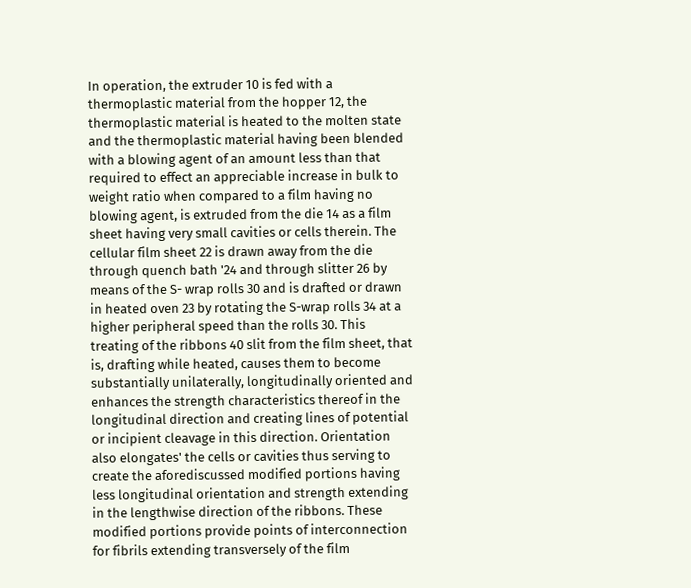In operation, the extruder 10 is fed with a thermoplastic material from the hopper 12, the thermoplastic material is heated to the molten state and the thermoplastic material having been blended with a blowing agent of an amount less than that required to effect an appreciable increase in bulk to weight ratio when compared to a film having no blowing agent, is extruded from the die 14 as a film sheet having very small cavities or cells therein. The cellular film sheet 22 is drawn away from the die through quench bath '24 and through slitter 26 by means of the S- wrap rolls 30 and is drafted or drawn in heated oven 23 by rotating the S-wrap rolls 34 at a higher peripheral speed than the rolls 30. This treating of the ribbons 40 slit from the film sheet, that is, drafting while heated, causes them to become substantially unilaterally, longitudinally oriented and enhances the strength characteristics thereof in the longitudinal direction and creating lines of potential or incipient cleavage in this direction. Orientation also elongates' the cells or cavities thus serving to create the aforediscussed modified portions having less longitudinal orientation and strength extending in the lengthwise direction of the ribbons. These modified portions provide points of interconnection for fibrils extending transversely of the film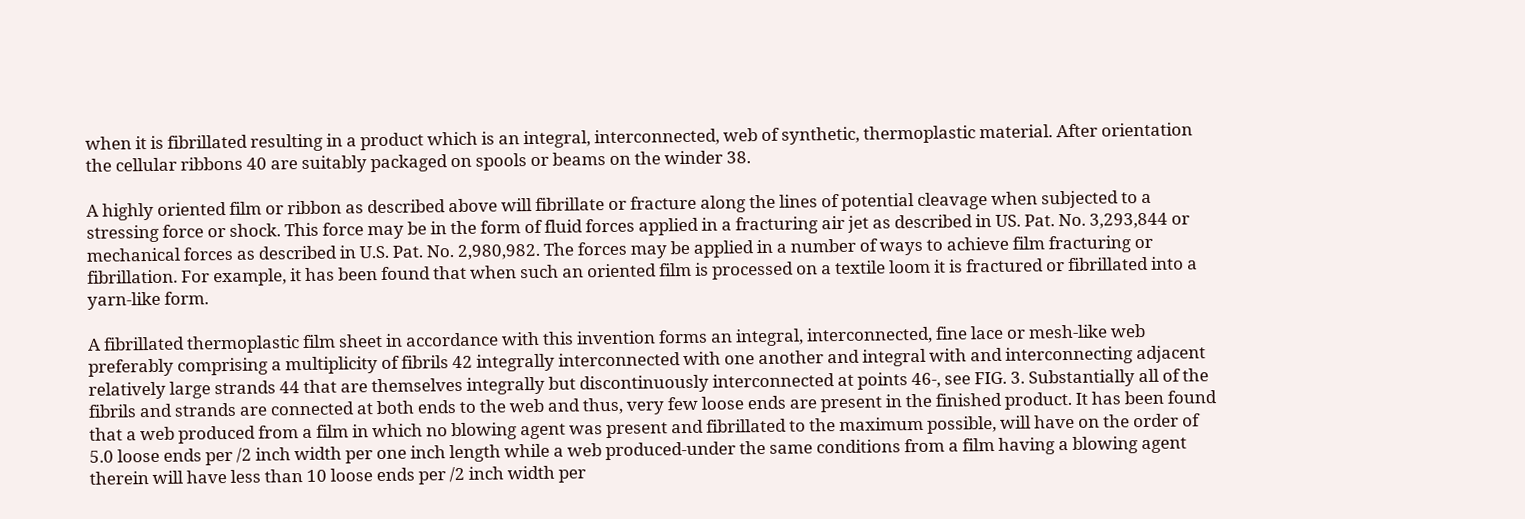when it is fibrillated resulting in a product which is an integral, interconnected, web of synthetic, thermoplastic material. After orientation the cellular ribbons 40 are suitably packaged on spools or beams on the winder 38.

A highly oriented film or ribbon as described above will fibrillate or fracture along the lines of potential cleavage when subjected to a stressing force or shock. This force may be in the form of fluid forces applied in a fracturing air jet as described in US. Pat. No. 3,293,844 or mechanical forces as described in U.S. Pat. No. 2,980,982. The forces may be applied in a number of ways to achieve film fracturing or fibrillation. For example, it has been found that when such an oriented film is processed on a textile loom it is fractured or fibrillated into a yarn-like form.

A fibrillated thermoplastic film sheet in accordance with this invention forms an integral, interconnected, fine lace or mesh-like web preferably comprising a multiplicity of fibrils 42 integrally interconnected with one another and integral with and interconnecting adjacent relatively large strands 44 that are themselves integrally but discontinuously interconnected at points 46-, see FIG. 3. Substantially all of the fibrils and strands are connected at both ends to the web and thus, very few loose ends are present in the finished product. It has been found that a web produced from a film in which no blowing agent was present and fibrillated to the maximum possible, will have on the order of 5.0 loose ends per /2 inch width per one inch length while a web produced-under the same conditions from a film having a blowing agent therein will have less than 10 loose ends per /2 inch width per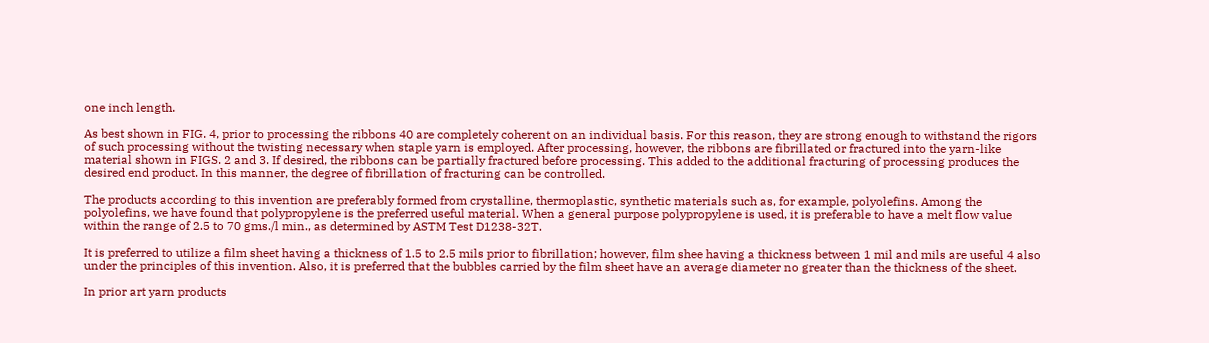one inch length.

As best shown in FIG. 4, prior to processing the ribbons 40 are completely coherent on an individual basis. For this reason, they are strong enough to withstand the rigors of such processing without the twisting necessary when staple yarn is employed. After processing, however, the ribbons are fibrillated or fractured into the yarn-like material shown in FIGS. 2 and 3. If desired, the ribbons can be partially fractured before processing. This added to the additional fracturing of processing produces the desired end product. In this manner, the degree of fibrillation of fracturing can be controlled.

The products according to this invention are preferably formed from crystalline, thermoplastic, synthetic materials such as, for example, polyolefins. Among the polyolefins, we have found that polypropylene is the preferred useful material. When a general purpose polypropylene is used, it is preferable to have a melt flow value within the range of 2.5 to 70 gms./l min., as determined by ASTM Test D1238-32T.

It is preferred to utilize a film sheet having a thickness of 1.5 to 2.5 mils prior to fibrillation; however, film shee having a thickness between 1 mil and mils are useful 4 also under the principles of this invention. Also, it is preferred that the bubbles carried by the film sheet have an average diameter no greater than the thickness of the sheet.

In prior art yarn products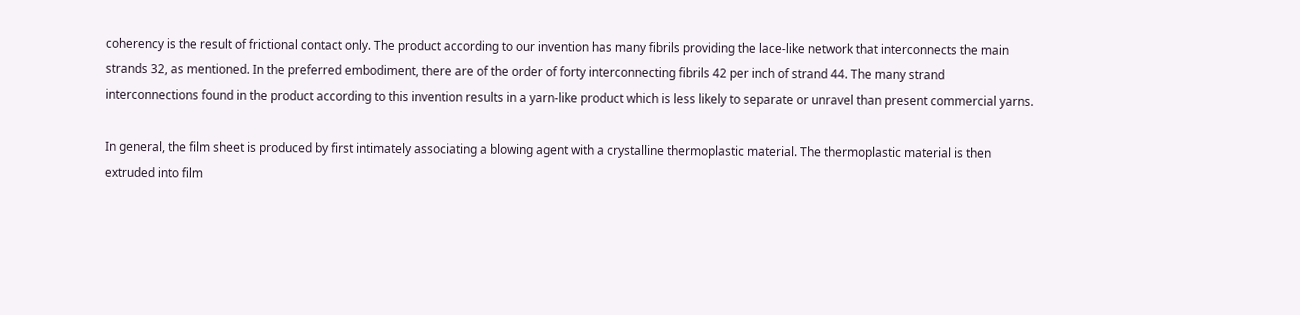coherency is the result of frictional contact only. The product according to our invention has many fibrils providing the lace-like network that interconnects the main strands 32, as mentioned. In the preferred embodiment, there are of the order of forty interconnecting fibrils 42 per inch of strand 44. The many strand interconnections found in the product according to this invention results in a yarn-like product which is less likely to separate or unravel than present commercial yarns.

In general, the film sheet is produced by first intimately associating a blowing agent with a crystalline thermoplastic material. The thermoplastic material is then extruded into film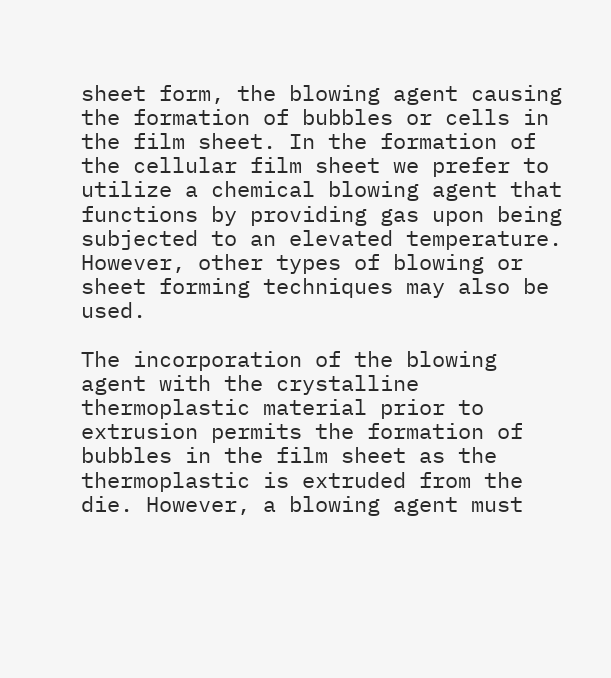sheet form, the blowing agent causing the formation of bubbles or cells in the film sheet. In the formation of the cellular film sheet we prefer to utilize a chemical blowing agent that functions by providing gas upon being subjected to an elevated temperature. However, other types of blowing or sheet forming techniques may also be used.

The incorporation of the blowing agent with the crystalline thermoplastic material prior to extrusion permits the formation of bubbles in the film sheet as the thermoplastic is extruded from the die. However, a blowing agent must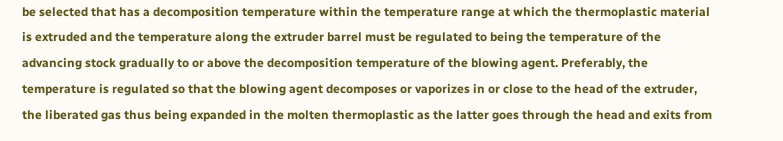be selected that has a decomposition temperature within the temperature range at which the thermoplastic material is extruded and the temperature along the extruder barrel must be regulated to being the temperature of the advancing stock gradually to or above the decomposition temperature of the blowing agent. Preferably, the temperature is regulated so that the blowing agent decomposes or vaporizes in or close to the head of the extruder, the liberated gas thus being expanded in the molten thermoplastic as the latter goes through the head and exits from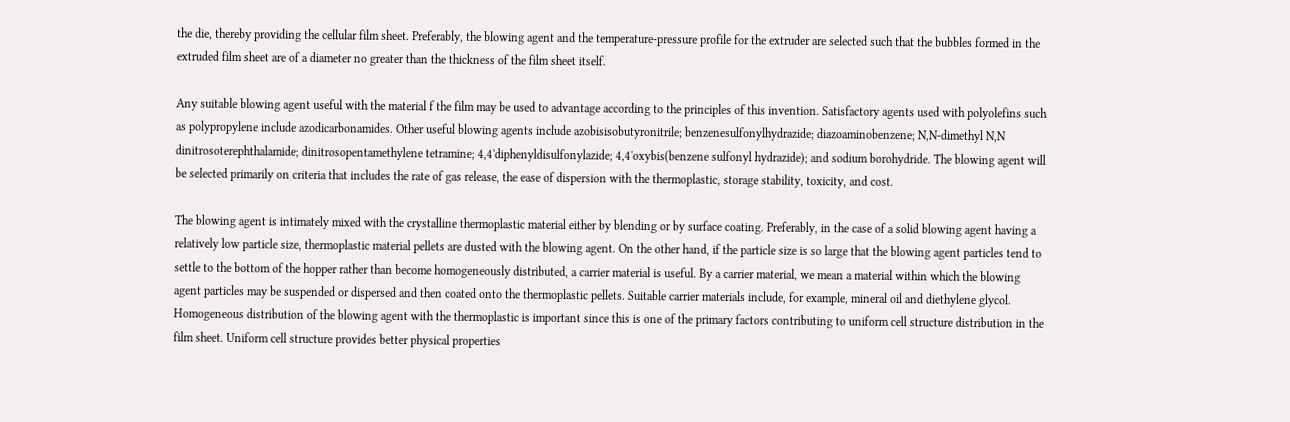the die, thereby providing the cellular film sheet. Preferably, the blowing agent and the temperature-pressure profile for the extruder are selected such that the bubbles formed in the extruded film sheet are of a diameter no greater than the thickness of the film sheet itself.

Any suitable blowing agent useful with the material f the film may be used to advantage according to the principles of this invention. Satisfactory agents used with polyolefins such as polypropylene include azodicarbonamides. Other useful blowing agents include azobisisobutyronitrile; benzenesulfonylhydrazide; diazoaminobenzene; N,N-dimethyl N,N dinitrosoterephthalamide; dinitrosopentamethylene tetramine; 4,4'diphenyldisulfonylazide; 4,4'oxybis(benzene sulfonyl hydrazide); and sodium borohydride. The blowing agent will be selected primarily on criteria that includes the rate of gas release, the ease of dispersion with the thermoplastic, storage stability, toxicity, and cost.

The blowing agent is intimately mixed with the crystalline thermoplastic material either by blending or by surface coating. Preferably, in the case of a solid blowing agent having a relatively low particle size, thermoplastic material pellets are dusted with the blowing agent. On the other hand, if the particle size is so large that the blowing agent particles tend to settle to the bottom of the hopper rather than become homogeneously distributed, a carrier material is useful. By a carrier material, we mean a material within which the blowing agent particles may be suspended or dispersed and then coated onto the thermoplastic pellets. Suitable carrier materials include, for example, mineral oil and diethylene glycol. Homogeneous distribution of the blowing agent with the thermoplastic is important since this is one of the primary factors contributing to uniform cell structure distribution in the film sheet. Uniform cell structure provides better physical properties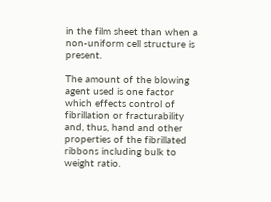in the film sheet than when a non-uniform cell structure is present.

The amount of the blowing agent used is one factor which effects control of fibrillation or fracturability and, thus, hand and other properties of the fibrillated ribbons including bulk to weight ratio.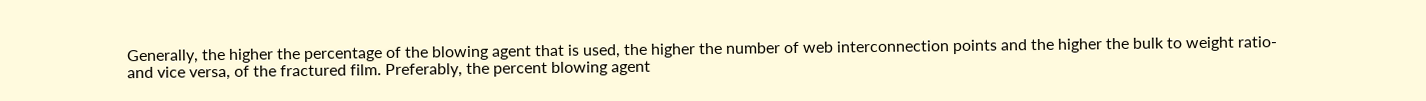Generally, the higher the percentage of the blowing agent that is used, the higher the number of web interconnection points and the higher the bulk to weight ratio-and vice versa, of the fractured film. Preferably, the percent blowing agent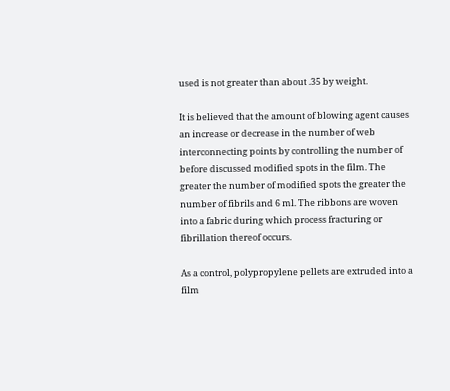used is not greater than about .35 by weight.

It is believed that the amount of blowing agent causes an increase or decrease in the number of web interconnecting points by controlling the number of before discussed modified spots in the film. The greater the number of modified spots the greater the number of fibrils and 6 ml. The ribbons are woven into a fabric during which process fracturing or fibrillation thereof occurs.

As a control, polypropylene pellets are extruded into a film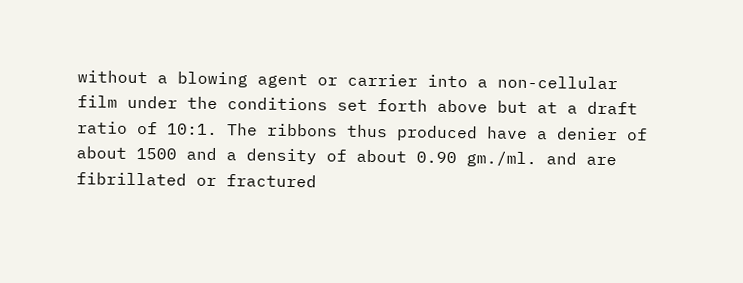without a blowing agent or carrier into a non-cellular film under the conditions set forth above but at a draft ratio of 10:1. The ribbons thus produced have a denier of about 1500 and a density of about 0.90 gm./ml. and are fibrillated or fractured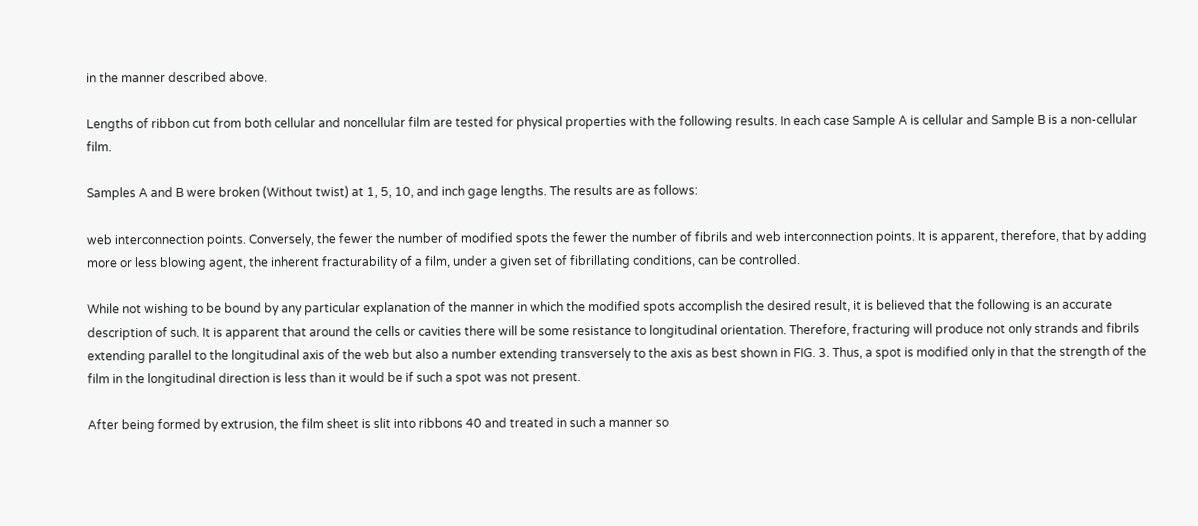in the manner described above.

Lengths of ribbon cut from both cellular and noncellular film are tested for physical properties with the following results. In each case Sample A is cellular and Sample B is a non-cellular film.

Samples A and B were broken (Without twist) at 1, 5, 10, and inch gage lengths. The results are as follows:

web interconnection points. Conversely, the fewer the number of modified spots the fewer the number of fibrils and web interconnection points. It is apparent, therefore, that by adding more or less blowing agent, the inherent fracturability of a film, under a given set of fibrillating conditions, can be controlled.

While not wishing to be bound by any particular explanation of the manner in which the modified spots accomplish the desired result, it is believed that the following is an accurate description of such. It is apparent that around the cells or cavities there will be some resistance to longitudinal orientation. Therefore, fracturing will produce not only strands and fibrils extending parallel to the longitudinal axis of the web but also a number extending transversely to the axis as best shown in FIG. 3. Thus, a spot is modified only in that the strength of the film in the longitudinal direction is less than it would be if such a spot was not present.

After being formed by extrusion, the film sheet is slit into ribbons 40 and treated in such a manner so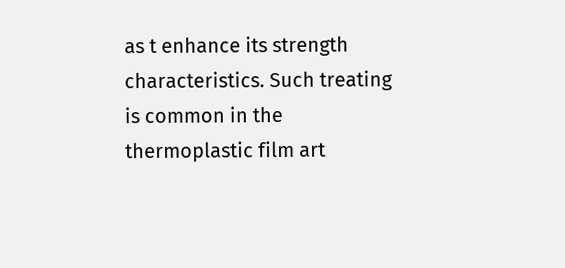as t enhance its strength characteristics. Such treating is common in the thermoplastic film art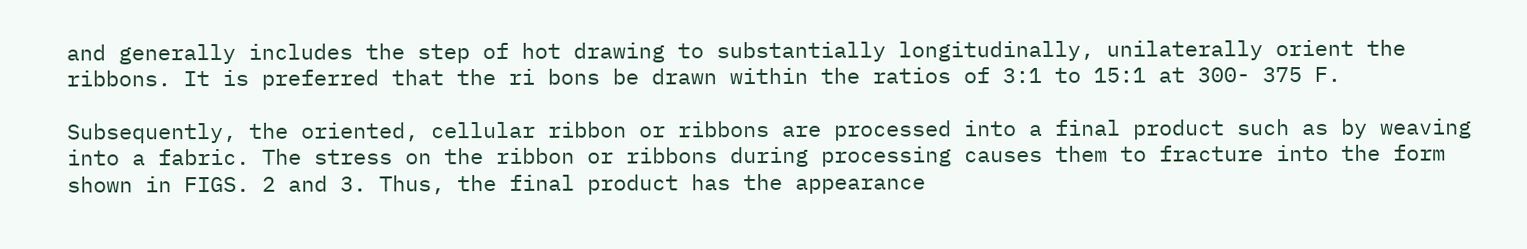and generally includes the step of hot drawing to substantially longitudinally, unilaterally orient the ribbons. It is preferred that the ri bons be drawn within the ratios of 3:1 to 15:1 at 300- 375 F.

Subsequently, the oriented, cellular ribbon or ribbons are processed into a final product such as by weaving into a fabric. The stress on the ribbon or ribbons during processing causes them to fracture into the form shown in FIGS. 2 and 3. Thus, the final product has the appearance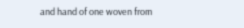and hand of one woven from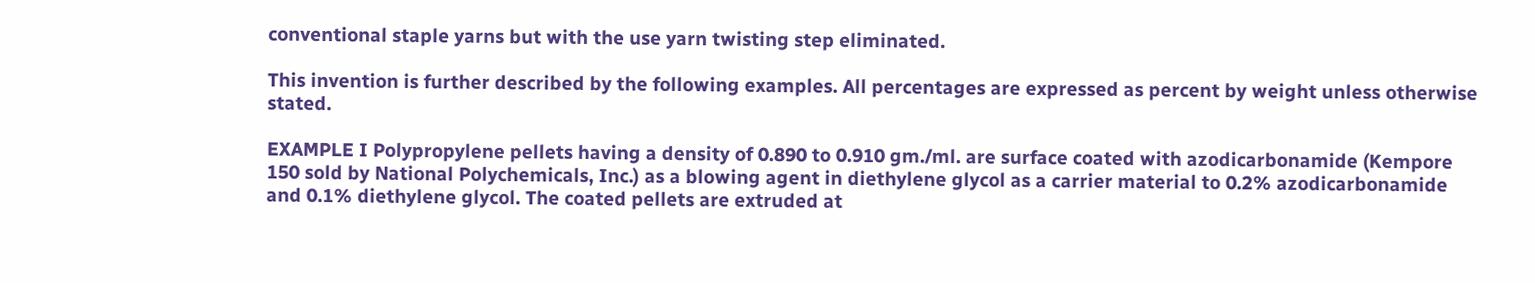conventional staple yarns but with the use yarn twisting step eliminated.

This invention is further described by the following examples. All percentages are expressed as percent by weight unless otherwise stated.

EXAMPLE I Polypropylene pellets having a density of 0.890 to 0.910 gm./ml. are surface coated with azodicarbonamide (Kempore 150 sold by National Polychemicals, Inc.) as a blowing agent in diethylene glycol as a carrier material to 0.2% azodicarbonamide and 0.1% diethylene glycol. The coated pellets are extruded at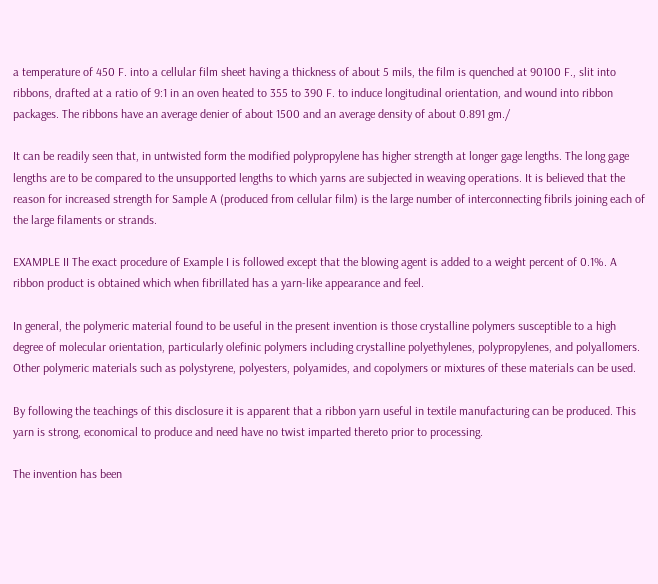a temperature of 450 F. into a cellular film sheet having a thickness of about 5 mils, the film is quenched at 90100 F., slit into ribbons, drafted at a ratio of 9:1 in an oven heated to 355 to 390 F. to induce longitudinal orientation, and wound into ribbon packages. The ribbons have an average denier of about 1500 and an average density of about 0.891 gm./

It can be readily seen that, in untwisted form the modified polypropylene has higher strength at longer gage lengths. The long gage lengths are to be compared to the unsupported lengths to which yarns are subjected in weaving operations. It is believed that the reason for increased strength for Sample A (produced from cellular film) is the large number of interconnecting fibrils joining each of the large filaments or strands.

EXAMPLE II The exact procedure of Example I is followed except that the blowing agent is added to a weight percent of 0.1%. A ribbon product is obtained which when fibrillated has a yarn-like appearance and feel.

In general, the polymeric material found to be useful in the present invention is those crystalline polymers susceptible to a high degree of molecular orientation, particularly olefinic polymers including crystalline polyethylenes, polypropylenes, and polyallomers. Other polymeric materials such as polystyrene, polyesters, polyamides, and copolymers or mixtures of these materials can be used.

By following the teachings of this disclosure it is apparent that a ribbon yarn useful in textile manufacturing can be produced. This yarn is strong, economical to produce and need have no twist imparted thereto prior to processing.

The invention has been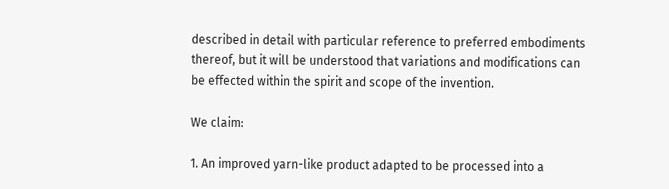described in detail with particular reference to preferred embodiments thereof, but it will be understood that variations and modifications can be effected within the spirit and scope of the invention.

We claim:

1. An improved yarn-like product adapted to be processed into a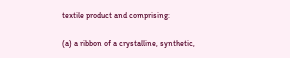textile product and comprising:

(a) a ribbon of a crystalline, synthetic,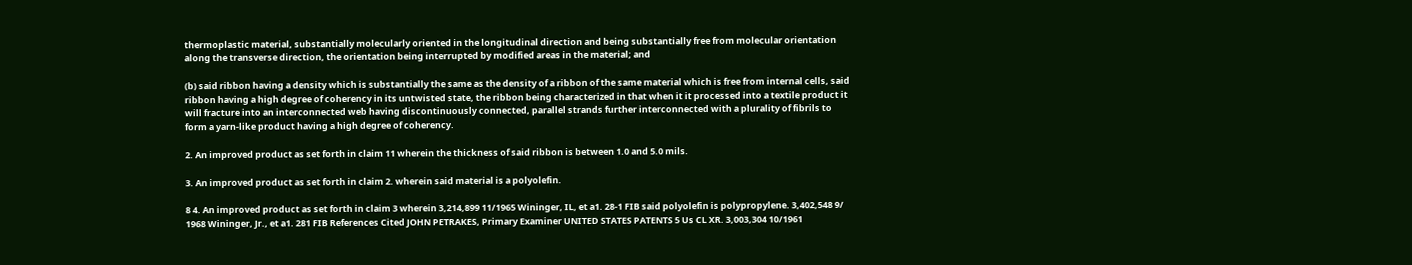thermoplastic material, substantially molecularly oriented in the longitudinal direction and being substantially free from molecular orientation along the transverse direction, the orientation being interrupted by modified areas in the material; and

(b) said ribbon having a density which is substantially the same as the density of a ribbon of the same material which is free from internal cells, said ribbon having a high degree of coherency in its untwisted state, the ribbon being characterized in that when it it processed into a textile product it will fracture into an interconnected web having discontinuously connected, parallel strands further interconnected with a plurality of fibrils to form a yarn-like product having a high degree of coherency.

2. An improved product as set forth in claim 11 wherein the thickness of said ribbon is between 1.0 and 5.0 mils.

3. An improved product as set forth in claim 2. wherein said material is a polyolefin.

8 4. An improved product as set forth in claim 3 wherein 3,214,899 11/1965 Wininger, IL, et a1. 28-1 FIB said polyolefin is polypropylene. 3,402,548 9/ 1968 Wininger, Jr., et a1. 281 FIB References Cited JOHN PETRAKES, Primary Examiner UNITED STATES PATENTS 5 Us CL XR. 3,003,304 10/1961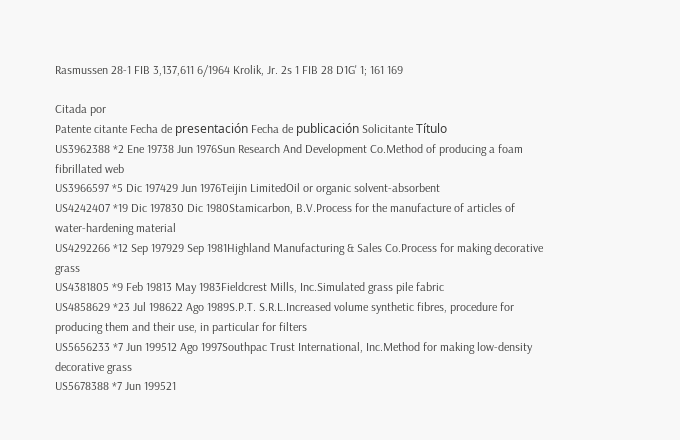Rasmussen 28-1 FIB 3,137,611 6/1964 Krolik, Jr. 2s 1 FIB 28 D1G' 1; 161 169

Citada por
Patente citante Fecha de presentación Fecha de publicación Solicitante Título
US3962388 *2 Ene 19738 Jun 1976Sun Research And Development Co.Method of producing a foam fibrillated web
US3966597 *5 Dic 197429 Jun 1976Teijin LimitedOil or organic solvent-absorbent
US4242407 *19 Dic 197830 Dic 1980Stamicarbon, B.V.Process for the manufacture of articles of water-hardening material
US4292266 *12 Sep 197929 Sep 1981Highland Manufacturing & Sales Co.Process for making decorative grass
US4381805 *9 Feb 19813 May 1983Fieldcrest Mills, Inc.Simulated grass pile fabric
US4858629 *23 Jul 198622 Ago 1989S.P.T. S.R.L.Increased volume synthetic fibres, procedure for producing them and their use, in particular for filters
US5656233 *7 Jun 199512 Ago 1997Southpac Trust International, Inc.Method for making low-density decorative grass
US5678388 *7 Jun 199521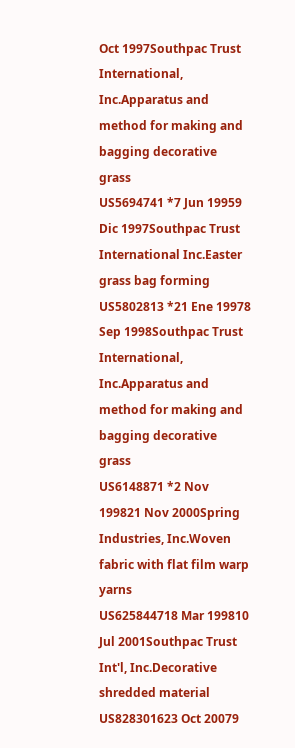Oct 1997Southpac Trust International, Inc.Apparatus and method for making and bagging decorative grass
US5694741 *7 Jun 19959 Dic 1997Southpac Trust International Inc.Easter grass bag forming
US5802813 *21 Ene 19978 Sep 1998Southpac Trust International, Inc.Apparatus and method for making and bagging decorative grass
US6148871 *2 Nov 199821 Nov 2000Spring Industries, Inc.Woven fabric with flat film warp yarns
US625844718 Mar 199810 Jul 2001Southpac Trust Int'l, Inc.Decorative shredded material
US828301623 Oct 20079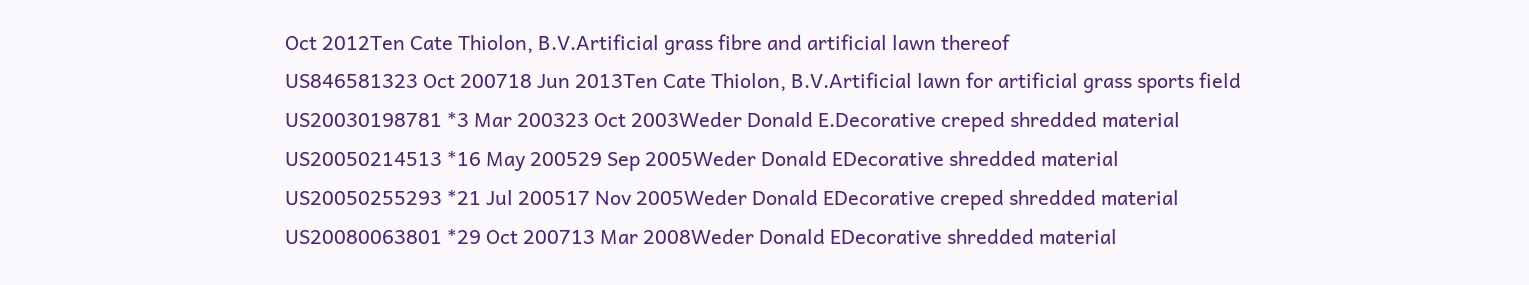Oct 2012Ten Cate Thiolon, B.V.Artificial grass fibre and artificial lawn thereof
US846581323 Oct 200718 Jun 2013Ten Cate Thiolon, B.V.Artificial lawn for artificial grass sports field
US20030198781 *3 Mar 200323 Oct 2003Weder Donald E.Decorative creped shredded material
US20050214513 *16 May 200529 Sep 2005Weder Donald EDecorative shredded material
US20050255293 *21 Jul 200517 Nov 2005Weder Donald EDecorative creped shredded material
US20080063801 *29 Oct 200713 Mar 2008Weder Donald EDecorative shredded material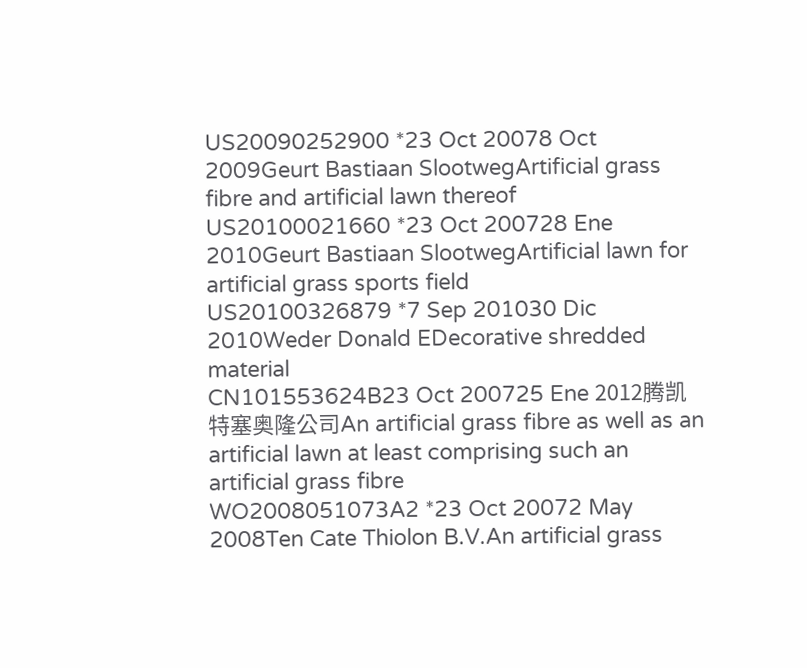US20090252900 *23 Oct 20078 Oct 2009Geurt Bastiaan SlootwegArtificial grass fibre and artificial lawn thereof
US20100021660 *23 Oct 200728 Ene 2010Geurt Bastiaan SlootwegArtificial lawn for artificial grass sports field
US20100326879 *7 Sep 201030 Dic 2010Weder Donald EDecorative shredded material
CN101553624B23 Oct 200725 Ene 2012腾凯特塞奥隆公司An artificial grass fibre as well as an artificial lawn at least comprising such an artificial grass fibre
WO2008051073A2 *23 Oct 20072 May 2008Ten Cate Thiolon B.V.An artificial grass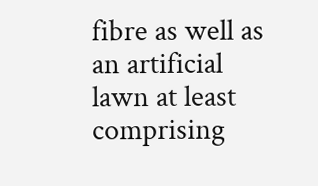fibre as well as an artificial lawn at least comprising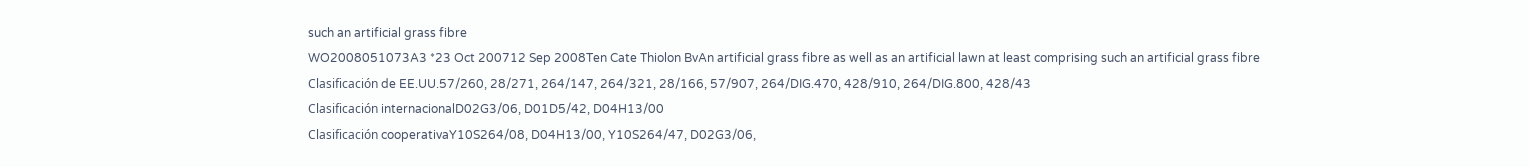such an artificial grass fibre
WO2008051073A3 *23 Oct 200712 Sep 2008Ten Cate Thiolon BvAn artificial grass fibre as well as an artificial lawn at least comprising such an artificial grass fibre
Clasificación de EE.UU.57/260, 28/271, 264/147, 264/321, 28/166, 57/907, 264/DIG.470, 428/910, 264/DIG.800, 428/43
Clasificación internacionalD02G3/06, D01D5/42, D04H13/00
Clasificación cooperativaY10S264/08, D04H13/00, Y10S264/47, D02G3/06,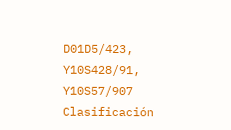D01D5/423, Y10S428/91, Y10S57/907
Clasificación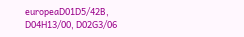europeaD01D5/42B, D04H13/00, D02G3/06